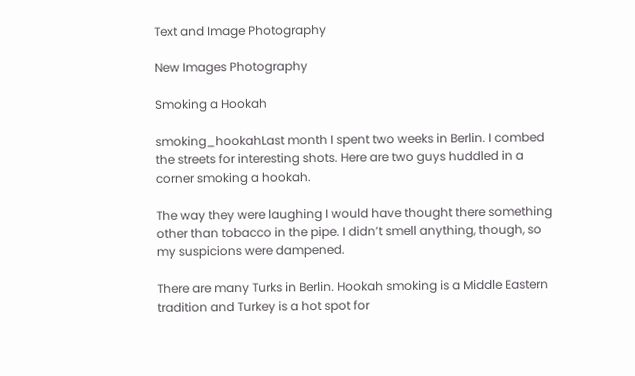Text and Image Photography

New Images Photography

Smoking a Hookah

smoking_hookahLast month I spent two weeks in Berlin. I combed the streets for interesting shots. Here are two guys huddled in a corner smoking a hookah.

The way they were laughing I would have thought there something other than tobacco in the pipe. I didn’t smell anything, though, so my suspicions were dampened.

There are many Turks in Berlin. Hookah smoking is a Middle Eastern tradition and Turkey is a hot spot for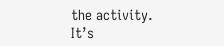the activity. It’s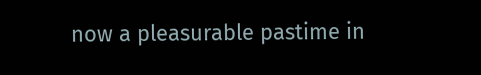now a pleasurable pastime in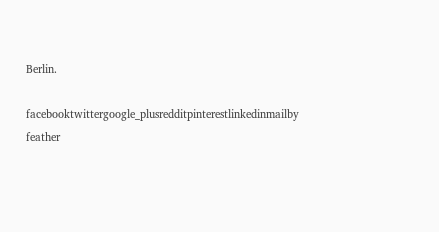Berlin.

facebooktwittergoogle_plusredditpinterestlinkedinmailby feather